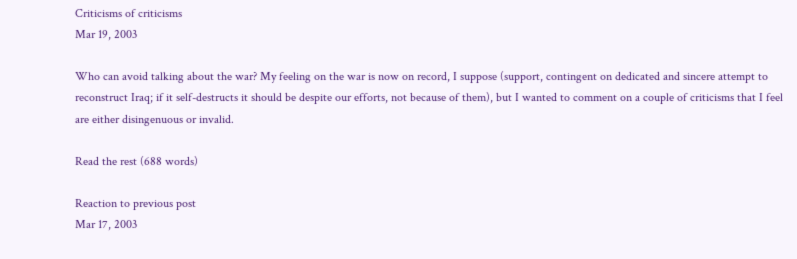Criticisms of criticisms
Mar 19, 2003

Who can avoid talking about the war? My feeling on the war is now on record, I suppose (support, contingent on dedicated and sincere attempt to reconstruct Iraq; if it self-destructs it should be despite our efforts, not because of them), but I wanted to comment on a couple of criticisms that I feel are either disingenuous or invalid.

Read the rest (688 words)

Reaction to previous post
Mar 17, 2003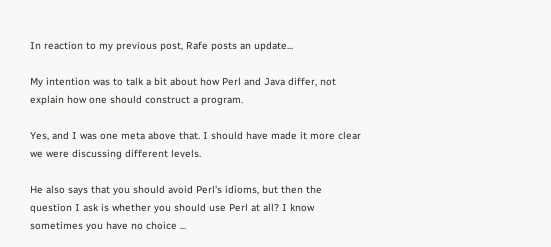In reaction to my previous post, Rafe posts an update...

My intention was to talk a bit about how Perl and Java differ, not explain how one should construct a program.

Yes, and I was one meta above that. I should have made it more clear we were discussing different levels.

He also says that you should avoid Perl's idioms, but then the question I ask is whether you should use Perl at all? I know sometimes you have no choice ...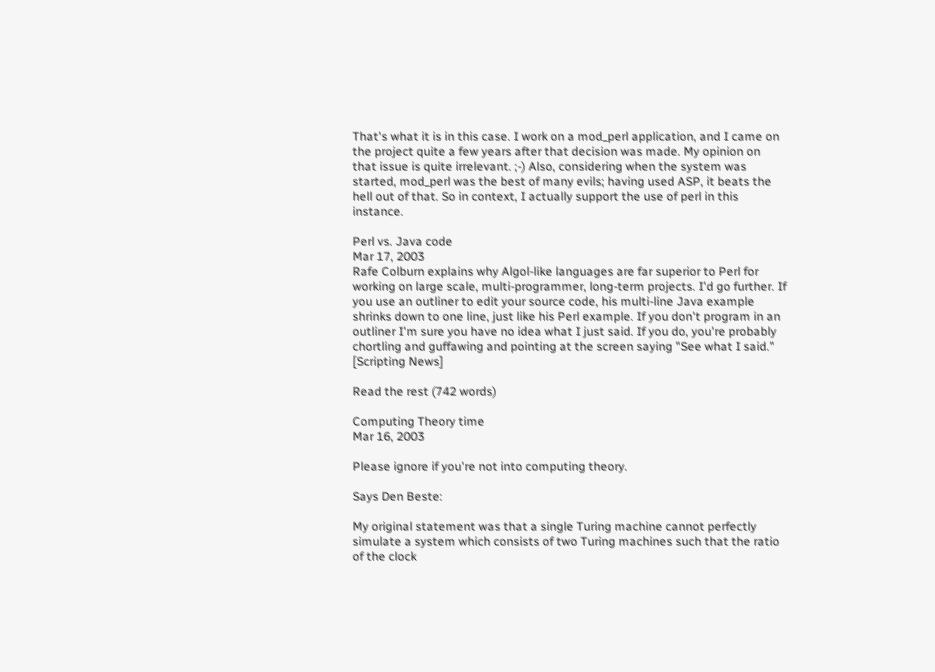That's what it is in this case. I work on a mod_perl application, and I came on the project quite a few years after that decision was made. My opinion on that issue is quite irrelevant. ;-) Also, considering when the system was started, mod_perl was the best of many evils; having used ASP, it beats the hell out of that. So in context, I actually support the use of perl in this instance.

Perl vs. Java code
Mar 17, 2003
Rafe Colburn explains why Algol-like languages are far superior to Perl for working on large scale, multi-programmer, long-term projects. I'd go further. If you use an outliner to edit your source code, his multi-line Java example shrinks down to one line, just like his Perl example. If you don't program in an outliner I'm sure you have no idea what I just said. If you do, you're probably chortling and guffawing and pointing at the screen saying "See what I said." [Scripting News]

Read the rest (742 words)

Computing Theory time
Mar 16, 2003

Please ignore if you're not into computing theory.

Says Den Beste:

My original statement was that a single Turing machine cannot perfectly simulate a system which consists of two Turing machines such that the ratio of the clock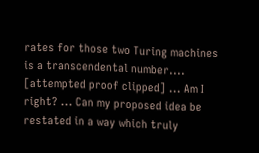rates for those two Turing machines is a transcendental number.... [attempted proof clipped] ... Am I right? ... Can my proposed idea be restated in a way which truly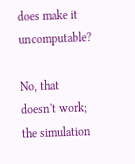does make it uncomputable?

No, that doesn't work; the simulation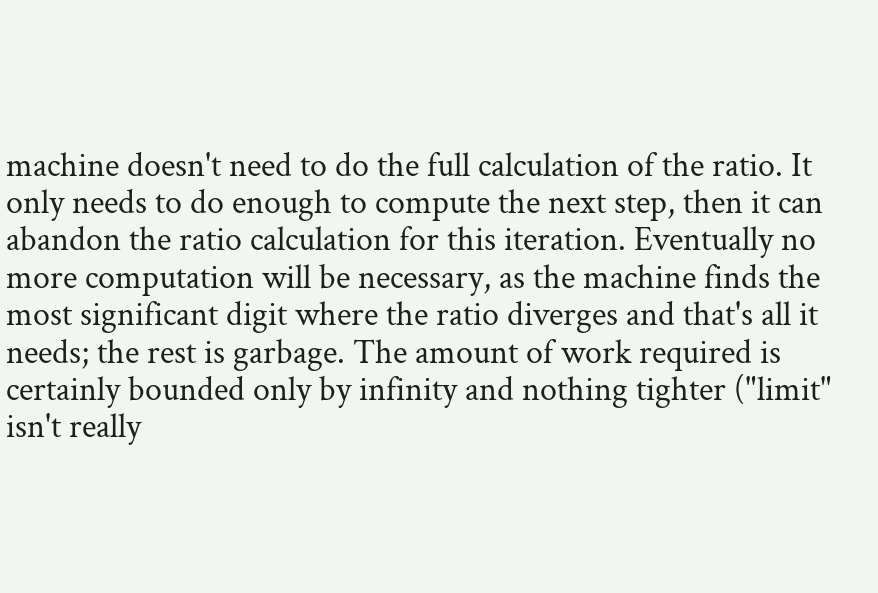machine doesn't need to do the full calculation of the ratio. It only needs to do enough to compute the next step, then it can abandon the ratio calculation for this iteration. Eventually no more computation will be necessary, as the machine finds the most significant digit where the ratio diverges and that's all it needs; the rest is garbage. The amount of work required is certainly bounded only by infinity and nothing tighter ("limit" isn't really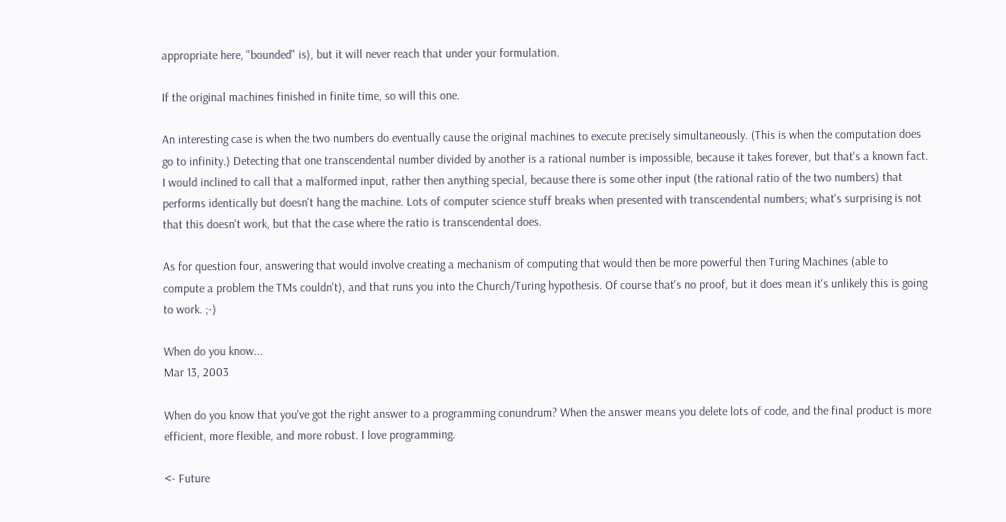appropriate here, "bounded" is), but it will never reach that under your formulation.

If the original machines finished in finite time, so will this one.

An interesting case is when the two numbers do eventually cause the original machines to execute precisely simultaneously. (This is when the computation does go to infinity.) Detecting that one transcendental number divided by another is a rational number is impossible, because it takes forever, but that's a known fact. I would inclined to call that a malformed input, rather then anything special, because there is some other input (the rational ratio of the two numbers) that performs identically but doesn't hang the machine. Lots of computer science stuff breaks when presented with transcendental numbers; what's surprising is not that this doesn't work, but that the case where the ratio is transcendental does.

As for question four, answering that would involve creating a mechanism of computing that would then be more powerful then Turing Machines (able to compute a problem the TMs couldn't), and that runs you into the Church/Turing hypothesis. Of course that's no proof, but it does mean it's unlikely this is going to work. ;-)

When do you know...
Mar 13, 2003

When do you know that you've got the right answer to a programming conundrum? When the answer means you delete lots of code, and the final product is more efficient, more flexible, and more robust. I love programming.

<- Future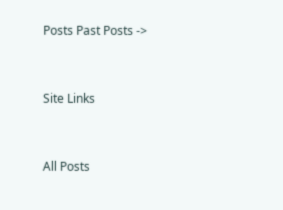Posts Past Posts ->


Site Links


All Posts